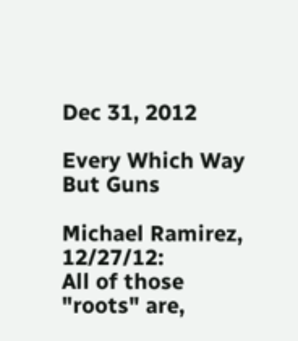Dec 31, 2012

Every Which Way But Guns

Michael Ramirez, 12/27/12:
All of those "roots" are,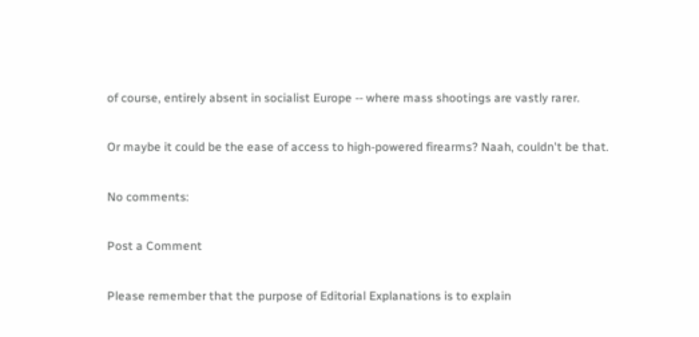of course, entirely absent in socialist Europe -- where mass shootings are vastly rarer.

Or maybe it could be the ease of access to high-powered firearms? Naah, couldn't be that.

No comments:

Post a Comment

Please remember that the purpose of Editorial Explanations is to explain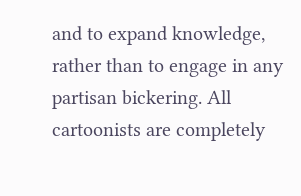and to expand knowledge, rather than to engage in any partisan bickering. All cartoonists are completely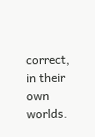correct, in their own worlds.